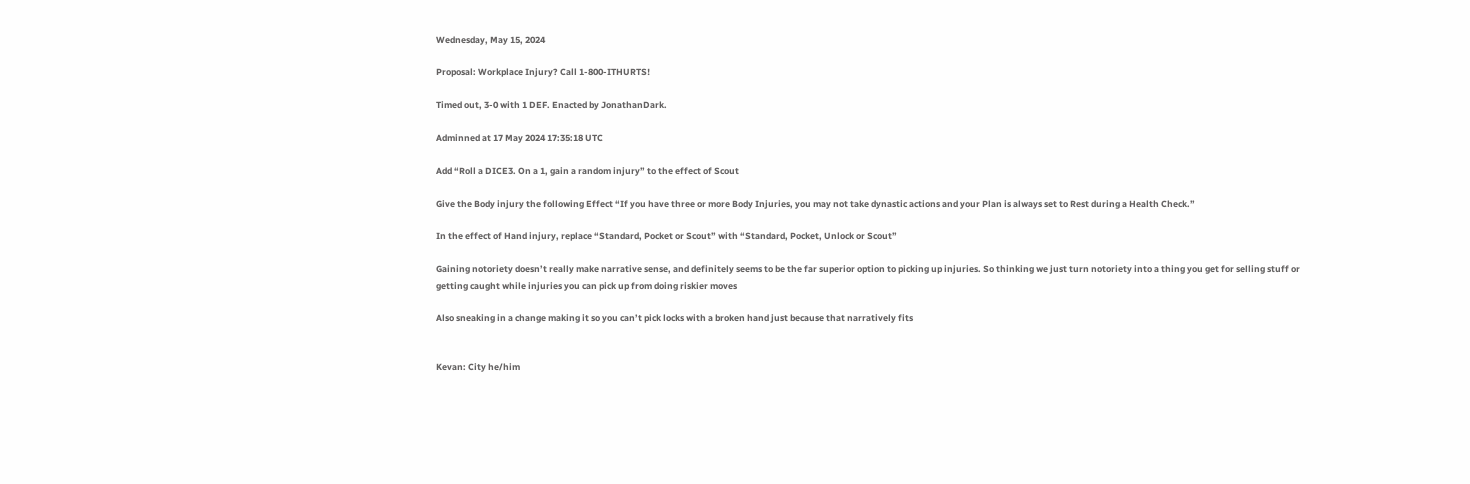Wednesday, May 15, 2024

Proposal: Workplace Injury? Call 1-800-ITHURTS!

Timed out, 3-0 with 1 DEF. Enacted by JonathanDark.

Adminned at 17 May 2024 17:35:18 UTC

Add “Roll a DICE3. On a 1, gain a random injury” to the effect of Scout

Give the Body injury the following Effect “If you have three or more Body Injuries, you may not take dynastic actions and your Plan is always set to Rest during a Health Check.”

In the effect of Hand injury, replace “Standard, Pocket or Scout” with “Standard, Pocket, Unlock or Scout”

Gaining notoriety doesn’t really make narrative sense, and definitely seems to be the far superior option to picking up injuries. So thinking we just turn notoriety into a thing you get for selling stuff or getting caught while injuries you can pick up from doing riskier moves

Also sneaking in a change making it so you can’t pick locks with a broken hand just because that narratively fits


Kevan: City he/him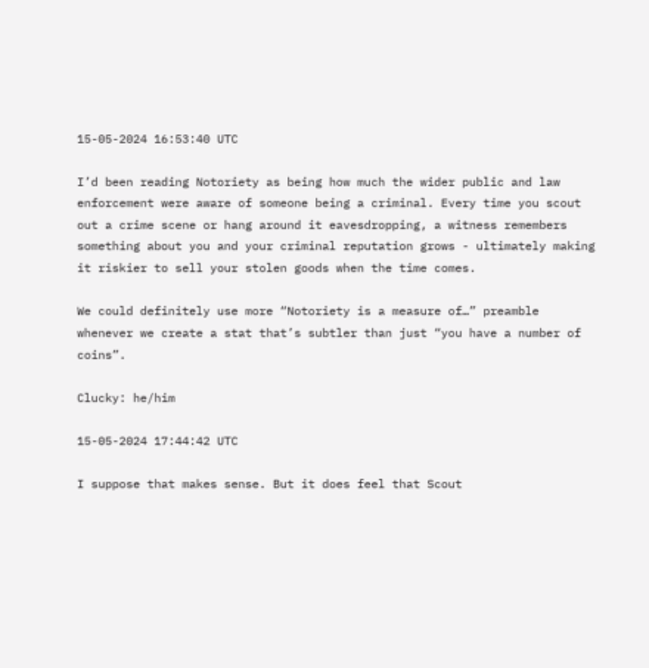15-05-2024 16:53:40 UTC

I’d been reading Notoriety as being how much the wider public and law enforcement were aware of someone being a criminal. Every time you scout out a crime scene or hang around it eavesdropping, a witness remembers something about you and your criminal reputation grows - ultimately making it riskier to sell your stolen goods when the time comes.

We could definitely use more “Notoriety is a measure of…” preamble whenever we create a stat that’s subtler than just “you have a number of coins”.

Clucky: he/him

15-05-2024 17:44:42 UTC

I suppose that makes sense. But it does feel that Scout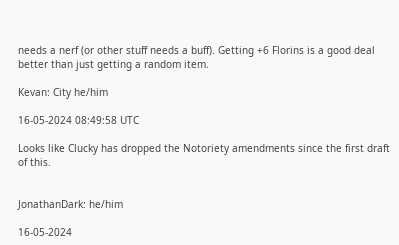needs a nerf (or other stuff needs a buff). Getting +6 Florins is a good deal better than just getting a random item.

Kevan: City he/him

16-05-2024 08:49:58 UTC

Looks like Clucky has dropped the Notoriety amendments since the first draft of this.


JonathanDark: he/him

16-05-2024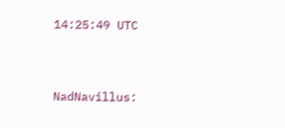14:25:49 UTC


NadNavillus: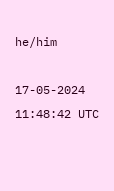he/him

17-05-2024 11:48:42 UTC